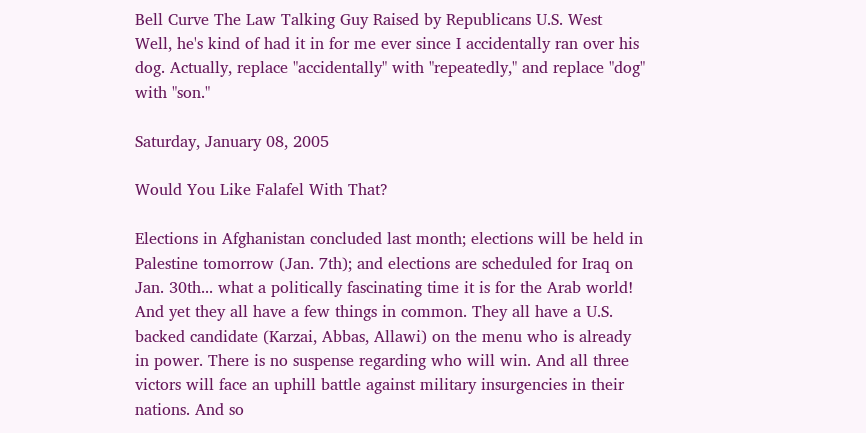Bell Curve The Law Talking Guy Raised by Republicans U.S. West
Well, he's kind of had it in for me ever since I accidentally ran over his dog. Actually, replace "accidentally" with "repeatedly," and replace "dog" with "son."

Saturday, January 08, 2005

Would You Like Falafel With That?

Elections in Afghanistan concluded last month; elections will be held in Palestine tomorrow (Jan. 7th); and elections are scheduled for Iraq on Jan. 30th... what a politically fascinating time it is for the Arab world! And yet they all have a few things in common. They all have a U.S. backed candidate (Karzai, Abbas, Allawi) on the menu who is already in power. There is no suspense regarding who will win. And all three victors will face an uphill battle against military insurgencies in their nations. And so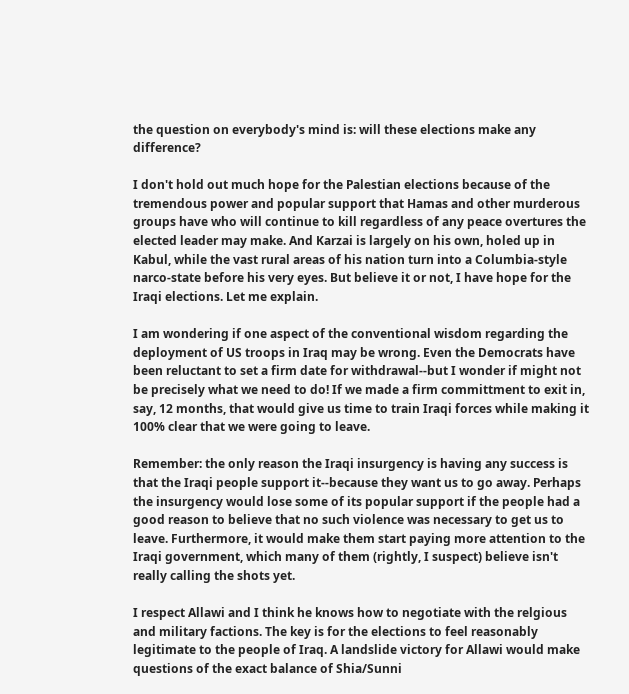the question on everybody's mind is: will these elections make any difference?

I don't hold out much hope for the Palestian elections because of the tremendous power and popular support that Hamas and other murderous groups have who will continue to kill regardless of any peace overtures the elected leader may make. And Karzai is largely on his own, holed up in Kabul, while the vast rural areas of his nation turn into a Columbia-style narco-state before his very eyes. But believe it or not, I have hope for the Iraqi elections. Let me explain.

I am wondering if one aspect of the conventional wisdom regarding the deployment of US troops in Iraq may be wrong. Even the Democrats have been reluctant to set a firm date for withdrawal--but I wonder if might not be precisely what we need to do! If we made a firm committment to exit in, say, 12 months, that would give us time to train Iraqi forces while making it 100% clear that we were going to leave.

Remember: the only reason the Iraqi insurgency is having any success is that the Iraqi people support it--because they want us to go away. Perhaps the insurgency would lose some of its popular support if the people had a good reason to believe that no such violence was necessary to get us to leave. Furthermore, it would make them start paying more attention to the Iraqi government, which many of them (rightly, I suspect) believe isn't really calling the shots yet.

I respect Allawi and I think he knows how to negotiate with the relgious and military factions. The key is for the elections to feel reasonably legitimate to the people of Iraq. A landslide victory for Allawi would make questions of the exact balance of Shia/Sunni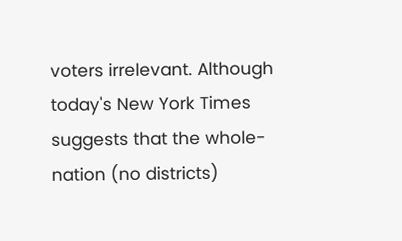voters irrelevant. Although today's New York Times suggests that the whole-nation (no districts)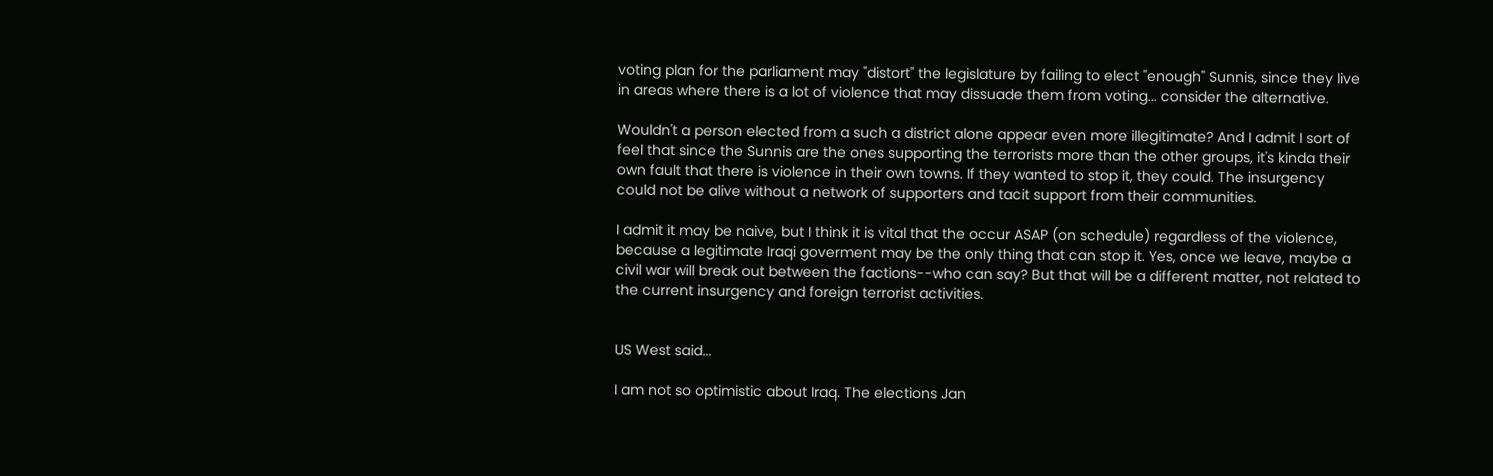voting plan for the parliament may "distort" the legislature by failing to elect "enough" Sunnis, since they live in areas where there is a lot of violence that may dissuade them from voting... consider the alternative.

Wouldn't a person elected from a such a district alone appear even more illegitimate? And I admit I sort of feel that since the Sunnis are the ones supporting the terrorists more than the other groups, it's kinda their own fault that there is violence in their own towns. If they wanted to stop it, they could. The insurgency could not be alive without a network of supporters and tacit support from their communities.

I admit it may be naive, but I think it is vital that the occur ASAP (on schedule) regardless of the violence, because a legitimate Iraqi goverment may be the only thing that can stop it. Yes, once we leave, maybe a civil war will break out between the factions--who can say? But that will be a different matter, not related to the current insurgency and foreign terrorist activities.


US West said...

I am not so optimistic about Iraq. The elections Jan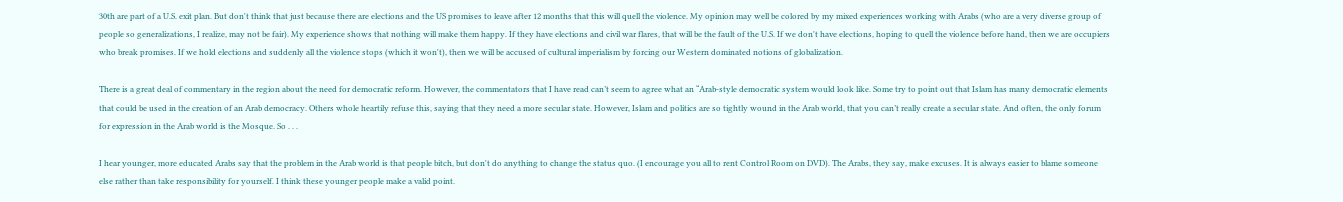30th are part of a U.S. exit plan. But don't think that just because there are elections and the US promises to leave after 12 months that this will quell the violence. My opinion may well be colored by my mixed experiences working with Arabs (who are a very diverse group of people so generalizations, I realize, may not be fair). My experience shows that nothing will make them happy. If they have elections and civil war flares, that will be the fault of the U.S. If we don't have elections, hoping to quell the violence before hand, then we are occupiers who break promises. If we hold elections and suddenly all the violence stops (which it won't), then we will be accused of cultural imperialism by forcing our Western dominated notions of globalization.

There is a great deal of commentary in the region about the need for democratic reform. However, the commentators that I have read can’t seem to agree what an “Arab-style democratic system would look like. Some try to point out that Islam has many democratic elements that could be used in the creation of an Arab democracy. Others whole heartily refuse this, saying that they need a more secular state. However, Islam and politics are so tightly wound in the Arab world, that you can’t really create a secular state. And often, the only forum for expression in the Arab world is the Mosque. So . . .

I hear younger, more educated Arabs say that the problem in the Arab world is that people bitch, but don't do anything to change the status quo. (I encourage you all to rent Control Room on DVD). The Arabs, they say, make excuses. It is always easier to blame someone else rather than take responsibility for yourself. I think these younger people make a valid point.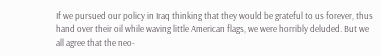If we pursued our policy in Iraq thinking that they would be grateful to us forever, thus hand over their oil while waving little American flags, we were horribly deluded. But we all agree that the neo-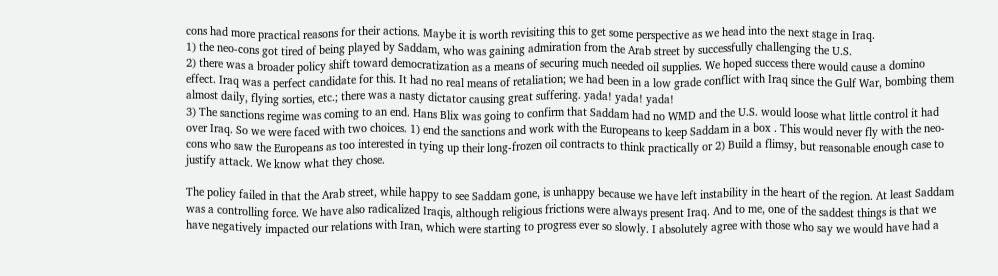cons had more practical reasons for their actions. Maybe it is worth revisiting this to get some perspective as we head into the next stage in Iraq.
1) the neo-cons got tired of being played by Saddam, who was gaining admiration from the Arab street by successfully challenging the U.S.
2) there was a broader policy shift toward democratization as a means of securing much needed oil supplies. We hoped success there would cause a domino effect. Iraq was a perfect candidate for this. It had no real means of retaliation; we had been in a low grade conflict with Iraq since the Gulf War, bombing them almost daily, flying sorties, etc.; there was a nasty dictator causing great suffering. yada! yada! yada!
3) The sanctions regime was coming to an end. Hans Blix was going to confirm that Saddam had no WMD and the U.S. would loose what little control it had over Iraq. So we were faced with two choices. 1) end the sanctions and work with the Europeans to keep Saddam in a box . This would never fly with the neo-cons who saw the Europeans as too interested in tying up their long-frozen oil contracts to think practically or 2) Build a flimsy, but reasonable enough case to justify attack. We know what they chose.

The policy failed in that the Arab street, while happy to see Saddam gone, is unhappy because we have left instability in the heart of the region. At least Saddam was a controlling force. We have also radicalized Iraqis, although religious frictions were always present Iraq. And to me, one of the saddest things is that we have negatively impacted our relations with Iran, which were starting to progress ever so slowly. I absolutely agree with those who say we would have had a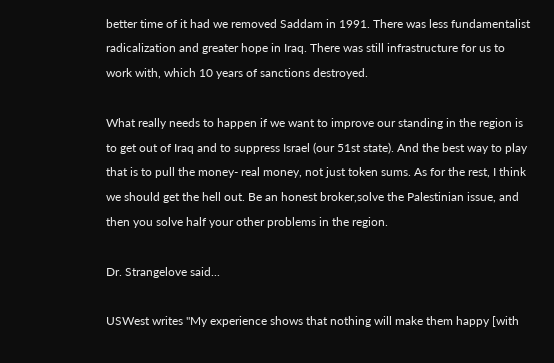better time of it had we removed Saddam in 1991. There was less fundamentalist radicalization and greater hope in Iraq. There was still infrastructure for us to work with, which 10 years of sanctions destroyed.

What really needs to happen if we want to improve our standing in the region is to get out of Iraq and to suppress Israel (our 51st state). And the best way to play that is to pull the money- real money, not just token sums. As for the rest, I think we should get the hell out. Be an honest broker,solve the Palestinian issue, and then you solve half your other problems in the region.

Dr. Strangelove said...

USWest writes "My experience shows that nothing will make them happy [with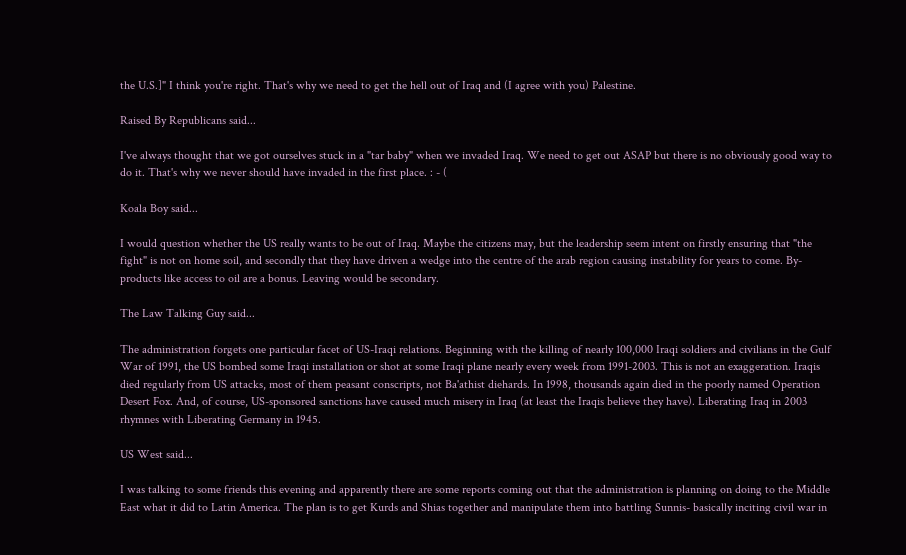the U.S.]" I think you're right. That's why we need to get the hell out of Iraq and (I agree with you) Palestine.

Raised By Republicans said...

I've always thought that we got ourselves stuck in a "tar baby" when we invaded Iraq. We need to get out ASAP but there is no obviously good way to do it. That's why we never should have invaded in the first place. : - (

Koala Boy said...

I would question whether the US really wants to be out of Iraq. Maybe the citizens may, but the leadership seem intent on firstly ensuring that "the fight" is not on home soil, and secondly that they have driven a wedge into the centre of the arab region causing instability for years to come. By-products like access to oil are a bonus. Leaving would be secondary.

The Law Talking Guy said...

The administration forgets one particular facet of US-Iraqi relations. Beginning with the killing of nearly 100,000 Iraqi soldiers and civilians in the Gulf War of 1991, the US bombed some Iraqi installation or shot at some Iraqi plane nearly every week from 1991-2003. This is not an exaggeration. Iraqis died regularly from US attacks, most of them peasant conscripts, not Ba'athist diehards. In 1998, thousands again died in the poorly named Operation Desert Fox. And, of course, US-sponsored sanctions have caused much misery in Iraq (at least the Iraqis believe they have). Liberating Iraq in 2003 rhymnes with Liberating Germany in 1945.

US West said...

I was talking to some friends this evening and apparently there are some reports coming out that the administration is planning on doing to the Middle East what it did to Latin America. The plan is to get Kurds and Shias together and manipulate them into battling Sunnis- basically inciting civil war in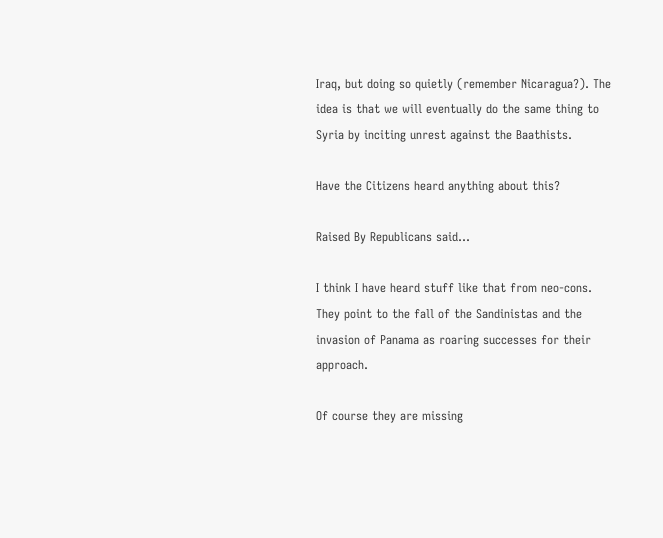Iraq, but doing so quietly (remember Nicaragua?). The idea is that we will eventually do the same thing to Syria by inciting unrest against the Baathists.

Have the Citizens heard anything about this?

Raised By Republicans said...

I think I have heard stuff like that from neo-cons. They point to the fall of the Sandinistas and the invasion of Panama as roaring successes for their approach.

Of course they are missing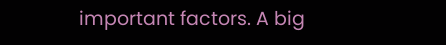important factors. A big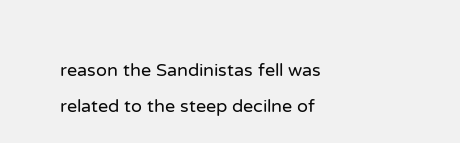reason the Sandinistas fell was related to the steep decilne of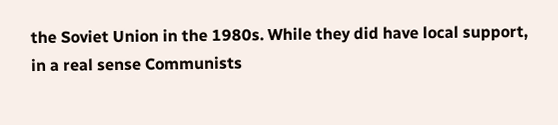the Soviet Union in the 1980s. While they did have local support, in a real sense Communists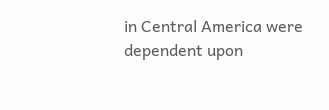in Central America were dependent upon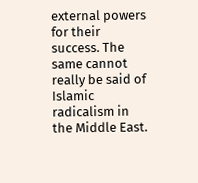external powers for their success. The same cannot really be said of Islamic radicalism in the Middle East.